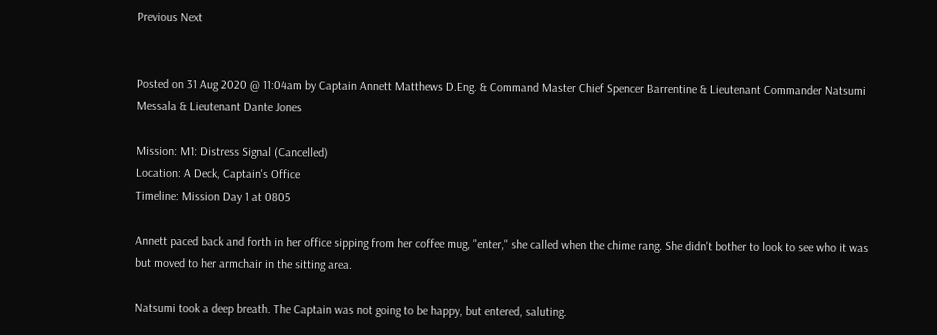Previous Next


Posted on 31 Aug 2020 @ 11:04am by Captain Annett Matthews D.Eng. & Command Master Chief Spencer Barrentine & Lieutenant Commander Natsumi Messala & Lieutenant Dante Jones

Mission: M1: Distress Signal (Cancelled)
Location: A Deck, Captain's Office
Timeline: Mission Day 1 at 0805

Annett paced back and forth in her office sipping from her coffee mug, "enter," she called when the chime rang. She didn't bother to look to see who it was but moved to her armchair in the sitting area.

Natsumi took a deep breath. The Captain was not going to be happy, but entered, saluting.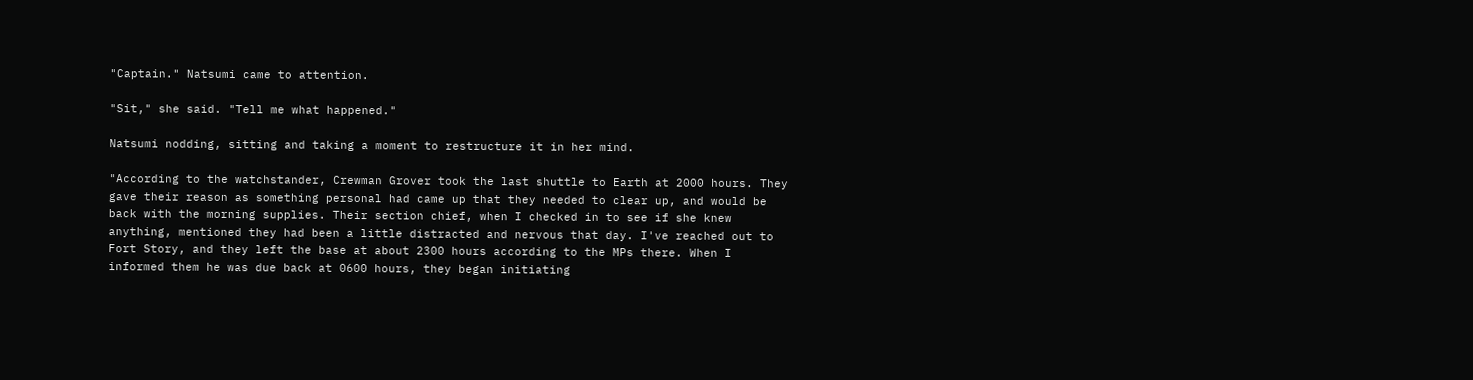"Captain." Natsumi came to attention.

"Sit," she said. "Tell me what happened."

Natsumi nodding, sitting and taking a moment to restructure it in her mind.

"According to the watchstander, Crewman Grover took the last shuttle to Earth at 2000 hours. They gave their reason as something personal had came up that they needed to clear up, and would be back with the morning supplies. Their section chief, when I checked in to see if she knew anything, mentioned they had been a little distracted and nervous that day. I've reached out to Fort Story, and they left the base at about 2300 hours according to the MPs there. When I informed them he was due back at 0600 hours, they began initiating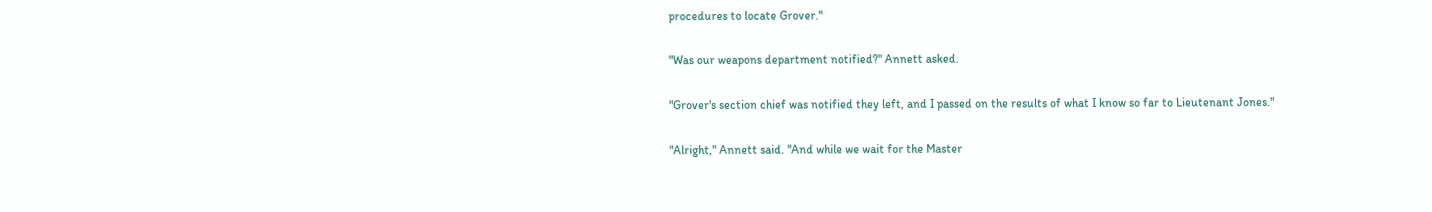procedures to locate Grover."

"Was our weapons department notified?" Annett asked.

"Grover's section chief was notified they left, and I passed on the results of what I know so far to Lieutenant Jones."

"Alright," Annett said. "And while we wait for the Master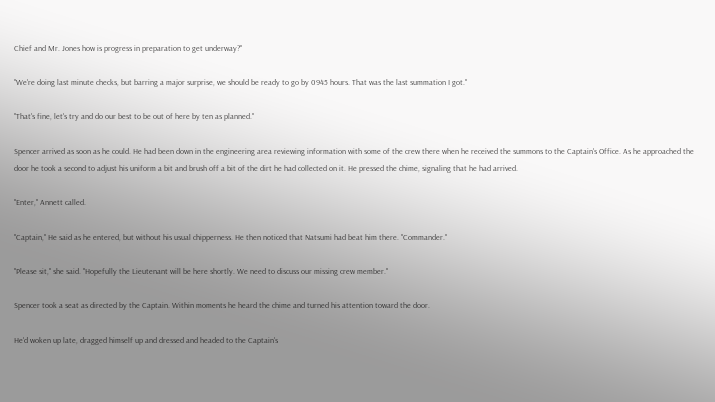Chief and Mr. Jones how is progress in preparation to get underway?"

"We're doing last minute checks, but barring a major surprise, we should be ready to go by 0945 hours. That was the last summation I got."

"That's fine, let's try and do our best to be out of here by ten as planned."

Spencer arrived as soon as he could. He had been down in the engineering area reviewing information with some of the crew there when he received the summons to the Captain's Office. As he approached the door he took a second to adjust his uniform a bit and brush off a bit of the dirt he had collected on it. He pressed the chime, signaling that he had arrived.

"Enter," Annett called.

"Captain," He said as he entered, but without his usual chipperness. He then noticed that Natsumi had beat him there. "Commander."

"Please sit," she said. "Hopefully the Lieutenant will be here shortly. We need to discuss our missing crew member."

Spencer took a seat as directed by the Captain. Within moments he heard the chime and turned his attention toward the door.

He'd woken up late, dragged himself up and dressed and headed to the Captain's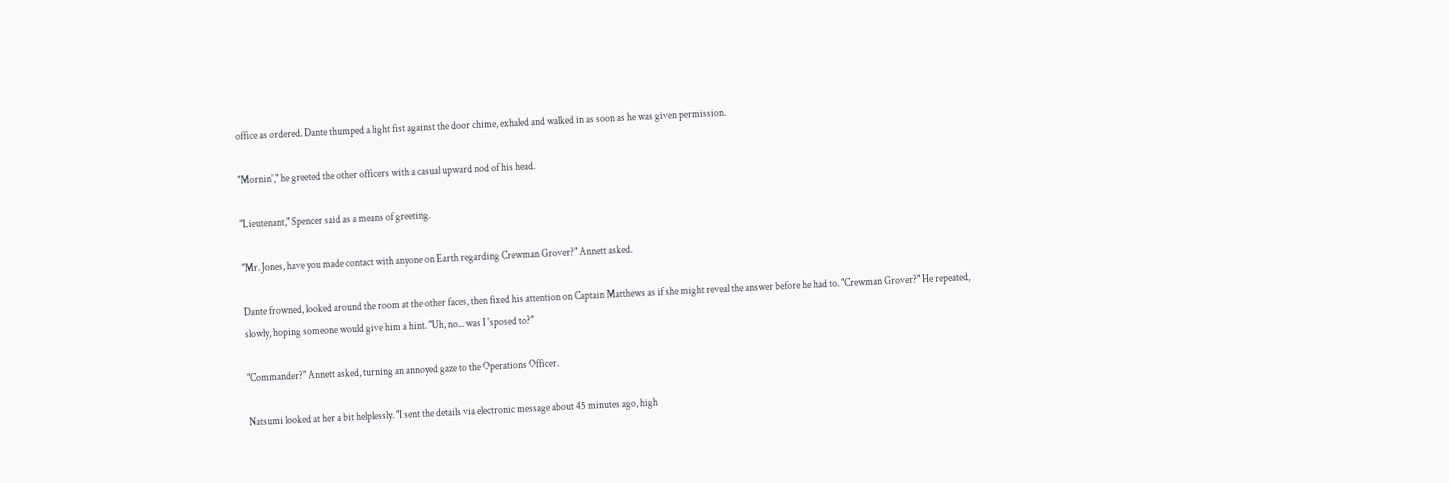office as ordered. Dante thumped a light fist against the door chime, exhaled and walked in as soon as he was given permission.

"Mornin'," he greeted the other officers with a casual upward nod of his head.

"Lieutenant," Spencer said as a means of greeting.

"Mr. Jones, have you made contact with anyone on Earth regarding Crewman Grover?" Annett asked.

Dante frowned, looked around the room at the other faces, then fixed his attention on Captain Matthews as if she might reveal the answer before he had to. "Crewman Grover?" He repeated, slowly, hoping someone would give him a hint. "Uh, no... was I 'sposed to?"

"Commander?" Annett asked, turning an annoyed gaze to the Operations Officer.

Natsumi looked at her a bit helplessly. "I sent the details via electronic message about 45 minutes ago, high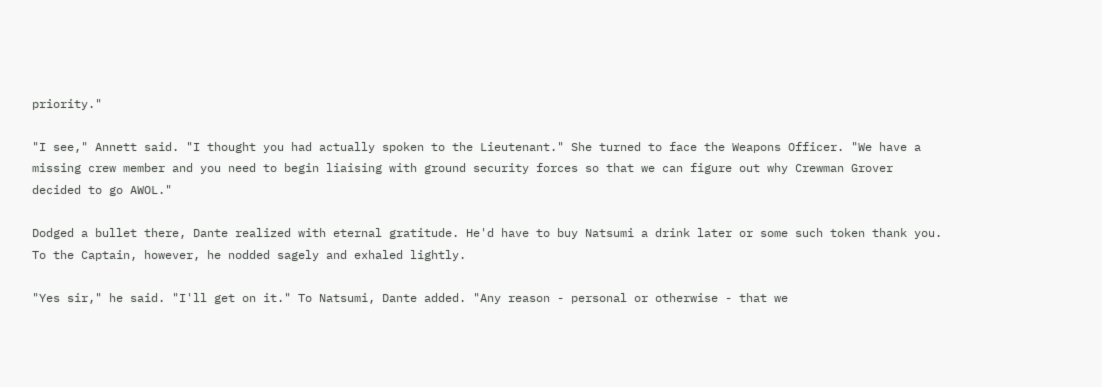priority."

"I see," Annett said. "I thought you had actually spoken to the Lieutenant." She turned to face the Weapons Officer. "We have a missing crew member and you need to begin liaising with ground security forces so that we can figure out why Crewman Grover decided to go AWOL."

Dodged a bullet there, Dante realized with eternal gratitude. He'd have to buy Natsumi a drink later or some such token thank you. To the Captain, however, he nodded sagely and exhaled lightly.

"Yes sir," he said. "I'll get on it." To Natsumi, Dante added. "Any reason - personal or otherwise - that we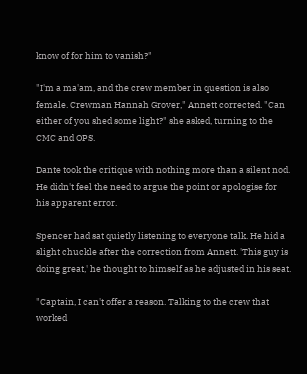know of for him to vanish?"

"I'm a ma'am, and the crew member in question is also female. Crewman Hannah Grover," Annett corrected. "Can either of you shed some light?" she asked, turning to the CMC and OPS.

Dante took the critique with nothing more than a silent nod. He didn't feel the need to argue the point or apologise for his apparent error.

Spencer had sat quietly listening to everyone talk. He hid a slight chuckle after the correction from Annett. 'This guy is doing great,' he thought to himself as he adjusted in his seat.

"Captain, I can't offer a reason. Talking to the crew that worked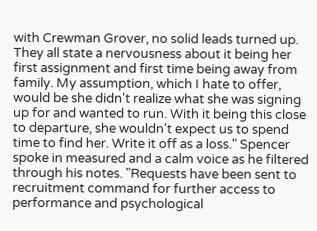with Crewman Grover, no solid leads turned up. They all state a nervousness about it being her first assignment and first time being away from family. My assumption, which I hate to offer, would be she didn't realize what she was signing up for and wanted to run. With it being this close to departure, she wouldn't expect us to spend time to find her. Write it off as a loss." Spencer spoke in measured and a calm voice as he filtered through his notes. "Requests have been sent to recruitment command for further access to performance and psychological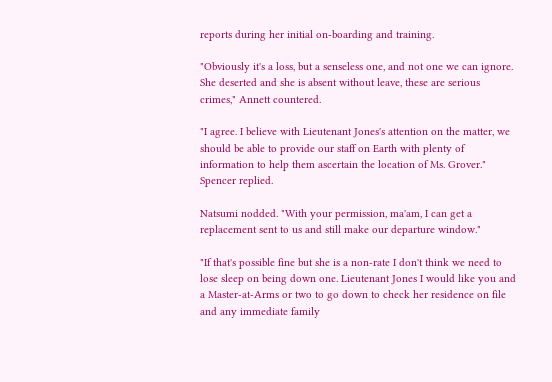reports during her initial on-boarding and training.

"Obviously it's a loss, but a senseless one, and not one we can ignore. She deserted and she is absent without leave, these are serious crimes," Annett countered.

"I agree. I believe with Lieutenant Jones's attention on the matter, we should be able to provide our staff on Earth with plenty of information to help them ascertain the location of Ms. Grover." Spencer replied.

Natsumi nodded. "With your permission, ma'am, I can get a replacement sent to us and still make our departure window."

"If that's possible fine but she is a non-rate I don't think we need to lose sleep on being down one. Lieutenant Jones I would like you and a Master-at-Arms or two to go down to check her residence on file and any immediate family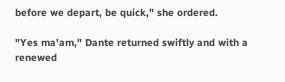before we depart, be quick," she ordered.

"Yes ma'am," Dante returned swiftly and with a renewed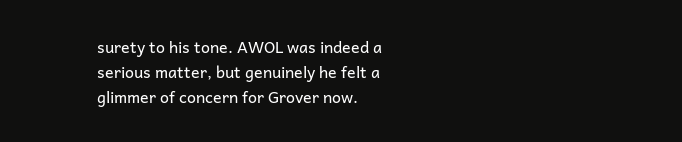surety to his tone. AWOL was indeed a serious matter, but genuinely he felt a glimmer of concern for Grover now.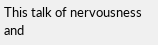This talk of nervousness and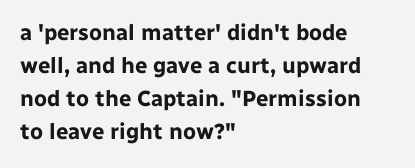a 'personal matter' didn't bode well, and he gave a curt, upward nod to the Captain. "Permission to leave right now?"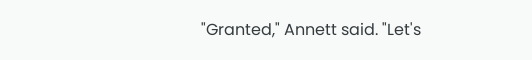"Granted," Annett said. "Let's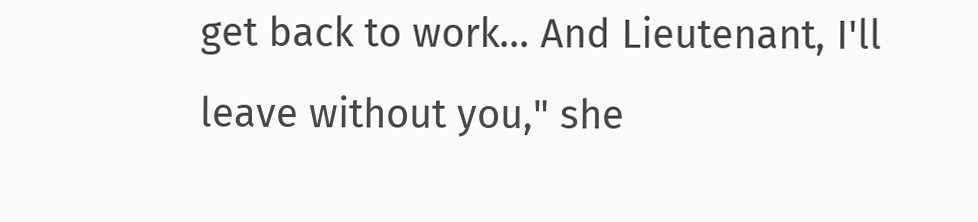get back to work... And Lieutenant, I'll leave without you," she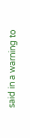said in a warning to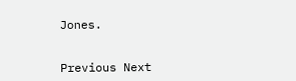Jones.


Previous Next